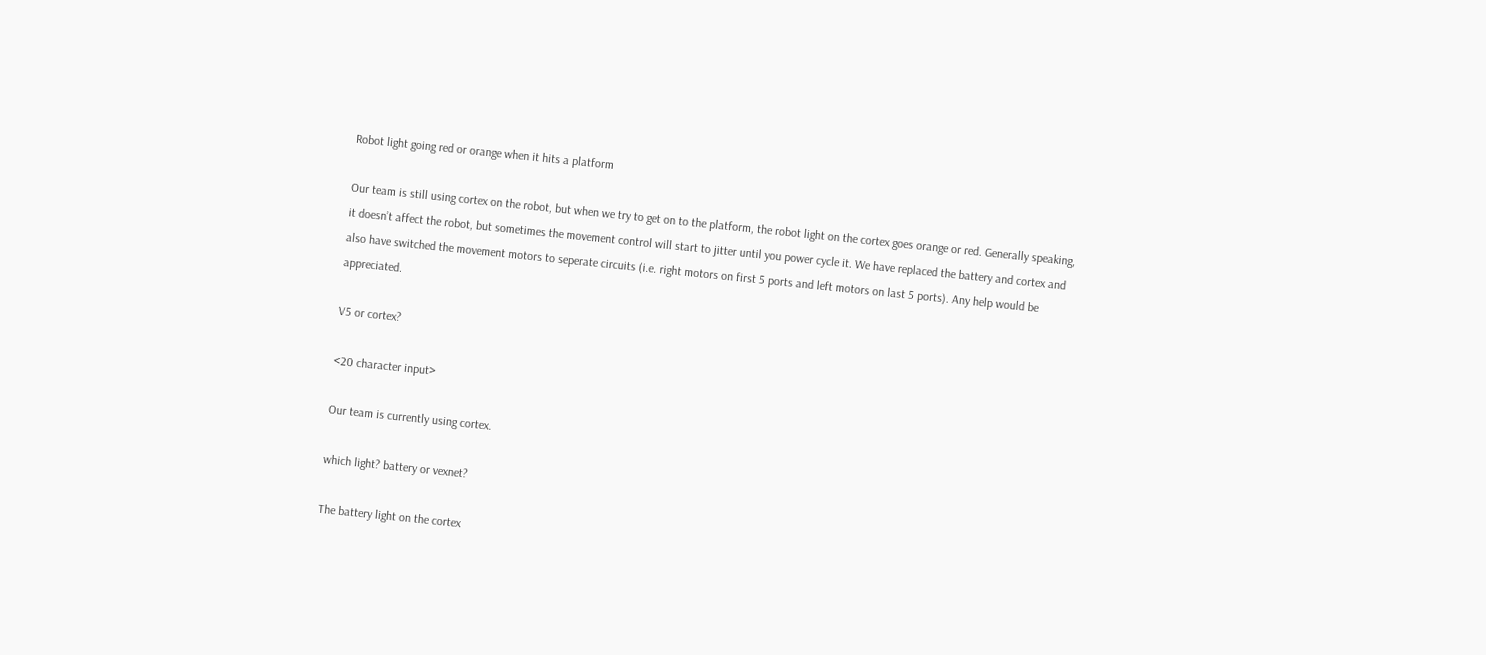Robot light going red or orange when it hits a platform

Our team is still using cortex on the robot, but when we try to get on to the platform, the robot light on the cortex goes orange or red. Generally speaking, it doesn’t affect the robot, but sometimes the movement control will start to jitter until you power cycle it. We have replaced the battery and cortex and also have switched the movement motors to seperate circuits (i.e. right motors on first 5 ports and left motors on last 5 ports). Any help would be appreciated.

V5 or cortex?

<20 character input>

Our team is currently using cortex.

which light? battery or vexnet?

The battery light on the cortex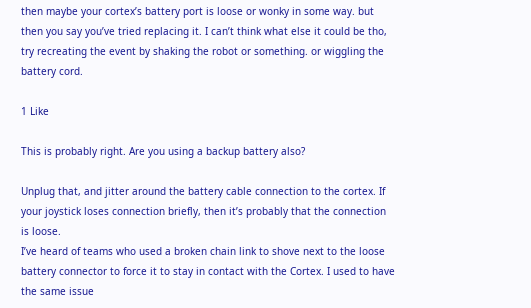then maybe your cortex’s battery port is loose or wonky in some way. but then you say you’ve tried replacing it. I can’t think what else it could be tho, try recreating the event by shaking the robot or something. or wiggling the battery cord.

1 Like

This is probably right. Are you using a backup battery also?

Unplug that, and jitter around the battery cable connection to the cortex. If your joystick loses connection briefly, then it’s probably that the connection is loose.
I’ve heard of teams who used a broken chain link to shove next to the loose battery connector to force it to stay in contact with the Cortex. I used to have the same issue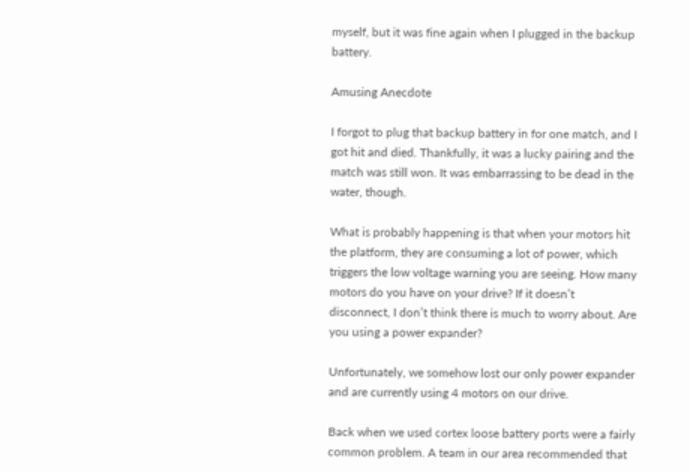myself, but it was fine again when I plugged in the backup battery.

Amusing Anecdote

I forgot to plug that backup battery in for one match, and I got hit and died. Thankfully, it was a lucky pairing and the match was still won. It was embarrassing to be dead in the water, though.

What is probably happening is that when your motors hit the platform, they are consuming a lot of power, which triggers the low voltage warning you are seeing. How many motors do you have on your drive? If it doesn’t disconnect, I don’t think there is much to worry about. Are you using a power expander?

Unfortunately, we somehow lost our only power expander and are currently using 4 motors on our drive.

Back when we used cortex loose battery ports were a fairly common problem. A team in our area recommended that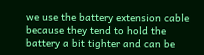we use the battery extension cable because they tend to hold the battery a bit tighter and can be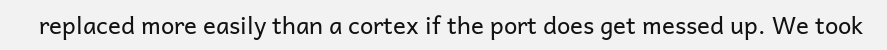replaced more easily than a cortex if the port does get messed up. We took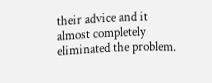their advice and it almost completely eliminated the problem.